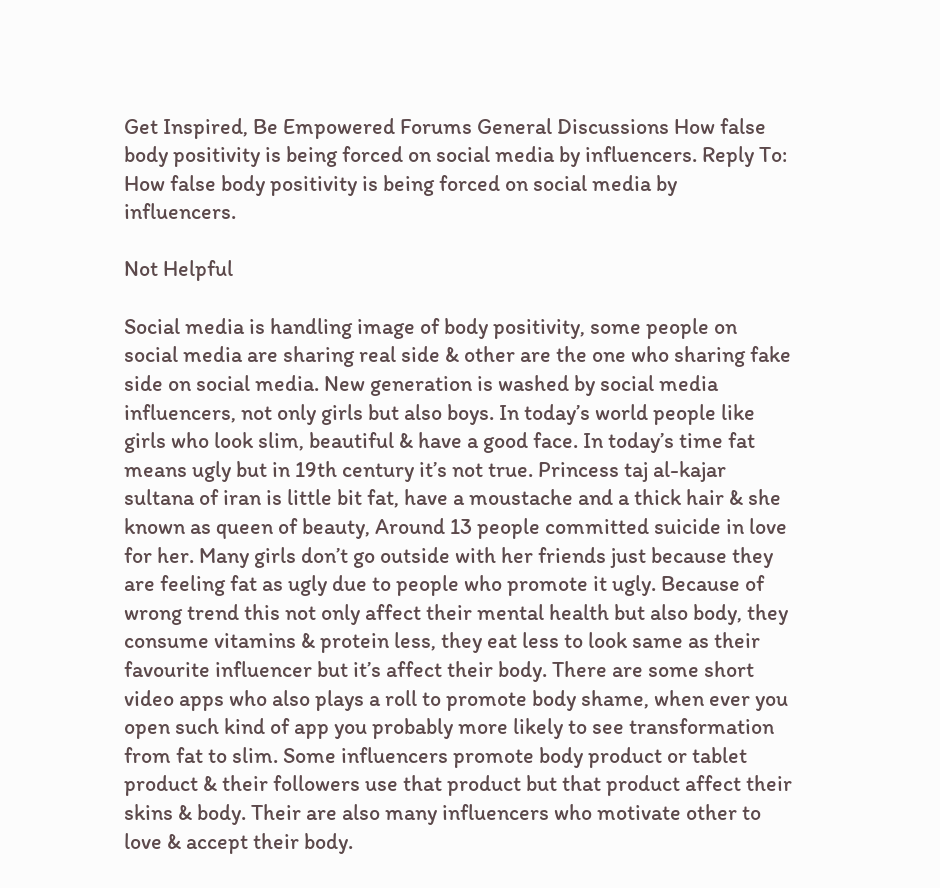Get Inspired, Be Empowered Forums General Discussions How false body positivity is being forced on social media by influencers. Reply To: How false body positivity is being forced on social media by influencers.

Not Helpful

Social media is handling image of body positivity, some people on social media are sharing real side & other are the one who sharing fake side on social media. New generation is washed by social media influencers, not only girls but also boys. In today’s world people like girls who look slim, beautiful & have a good face. In today’s time fat means ugly but in 19th century it’s not true. Princess taj al-kajar sultana of iran is little bit fat, have a moustache and a thick hair & she known as queen of beauty, Around 13 people committed suicide in love for her. Many girls don’t go outside with her friends just because they are feeling fat as ugly due to people who promote it ugly. Because of wrong trend this not only affect their mental health but also body, they consume vitamins & protein less, they eat less to look same as their favourite influencer but it’s affect their body. There are some short video apps who also plays a roll to promote body shame, when ever you open such kind of app you probably more likely to see transformation from fat to slim. Some influencers promote body product or tablet product & their followers use that product but that product affect their skins & body. Their are also many influencers who motivate other to love & accept their body.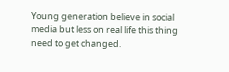Young generation believe in social media but less on real life this thing need to get changed.